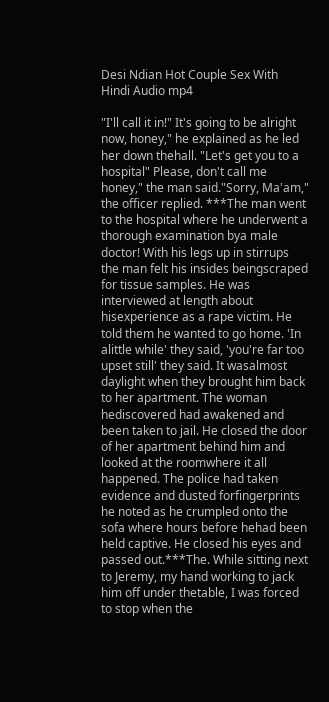Desi Ndian Hot Couple Sex With Hindi Audio mp4

"I'll call it in!" It's going to be alright now, honey," he explained as he led her down thehall. "Let's get you to a hospital" Please, don't call me honey," the man said."Sorry, Ma'am," the officer replied. ***The man went to the hospital where he underwent a thorough examination bya male doctor! With his legs up in stirrups the man felt his insides beingscraped for tissue samples. He was interviewed at length about hisexperience as a rape victim. He told them he wanted to go home. 'In alittle while' they said, 'you're far too upset still' they said. It wasalmost daylight when they brought him back to her apartment. The woman hediscovered had awakened and been taken to jail. He closed the door of her apartment behind him and looked at the roomwhere it all happened. The police had taken evidence and dusted forfingerprints he noted as he crumpled onto the sofa where hours before hehad been held captive. He closed his eyes and passed out.***The. While sitting next to Jeremy, my hand working to jack him off under thetable, I was forced to stop when the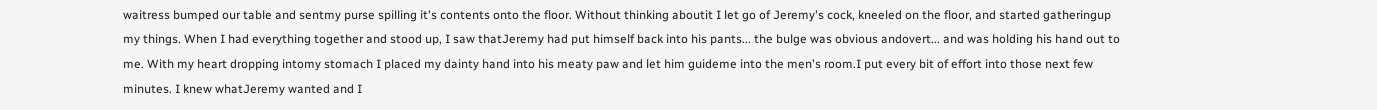waitress bumped our table and sentmy purse spilling it's contents onto the floor. Without thinking aboutit I let go of Jeremy's cock, kneeled on the floor, and started gatheringup my things. When I had everything together and stood up, I saw thatJeremy had put himself back into his pants... the bulge was obvious andovert... and was holding his hand out to me. With my heart dropping intomy stomach I placed my dainty hand into his meaty paw and let him guideme into the men's room.I put every bit of effort into those next few minutes. I knew whatJeremy wanted and I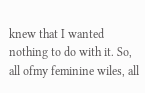knew that I wanted nothing to do with it. So, all ofmy feminine wiles, all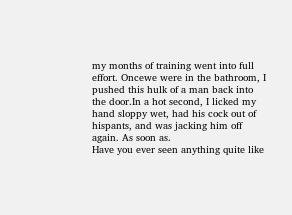my months of training went into full effort. Oncewe were in the bathroom, I pushed this hulk of a man back into the door.In a hot second, I licked my hand sloppy wet, had his cock out of hispants, and was jacking him off again. As soon as.
Have you ever seen anything quite like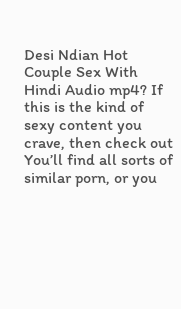Desi Ndian Hot Couple Sex With Hindi Audio mp4? If this is the kind of sexy content you crave, then check out You’ll find all sorts of similar porn, or you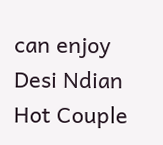can enjoy Desi Ndian Hot Couple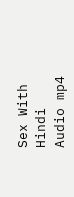Sex With Hindi Audio mp4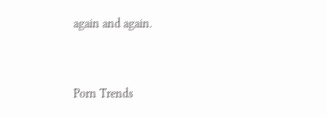again and again.


Porn Trends